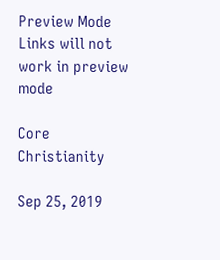Preview Mode Links will not work in preview mode

Core Christianity

Sep 25, 2019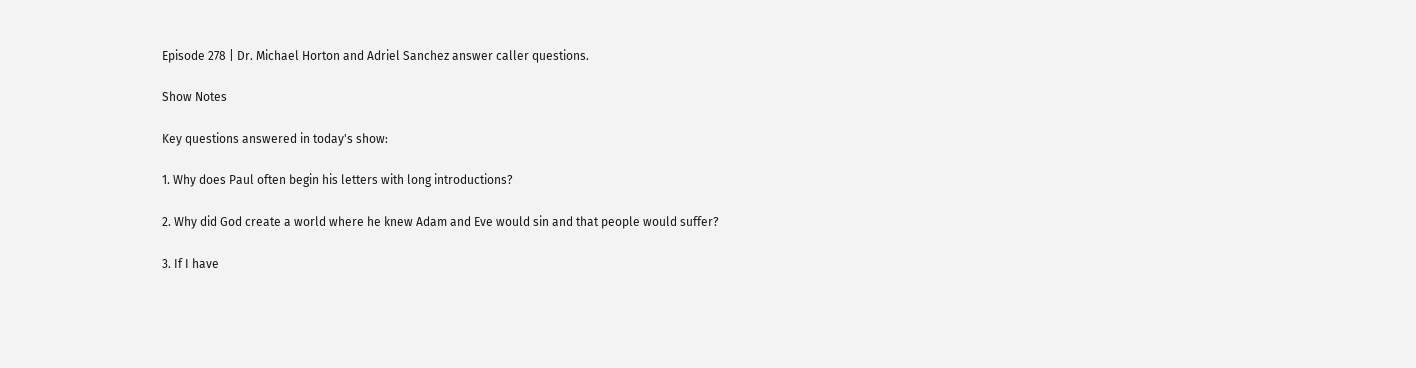Episode 278 | Dr. Michael Horton and Adriel Sanchez answer caller questions.

Show Notes

Key questions answered in today's show:

1. Why does Paul often begin his letters with long introductions?

2. Why did God create a world where he knew Adam and Eve would sin and that people would suffer?

3. If I have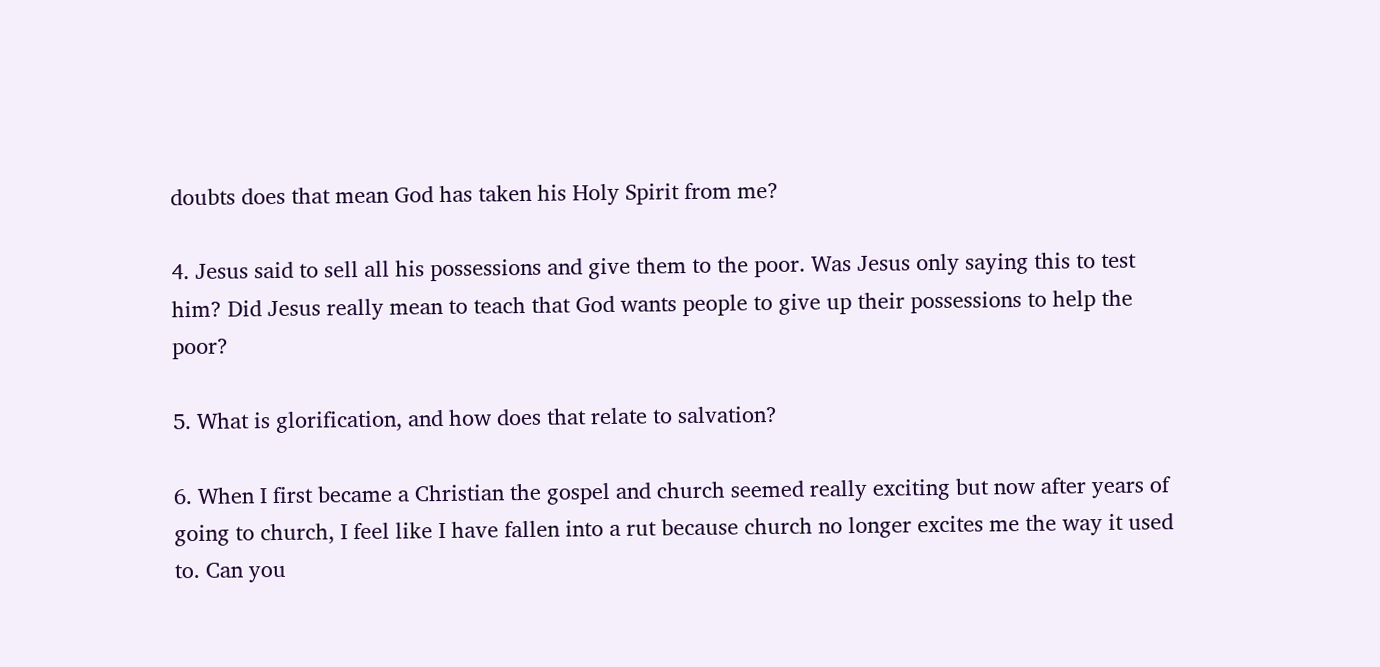doubts does that mean God has taken his Holy Spirit from me?

4. Jesus said to sell all his possessions and give them to the poor. Was Jesus only saying this to test him? Did Jesus really mean to teach that God wants people to give up their possessions to help the poor?

5. What is glorification, and how does that relate to salvation?

6. When I first became a Christian the gospel and church seemed really exciting but now after years of going to church, I feel like I have fallen into a rut because church no longer excites me the way it used to. Can you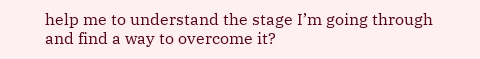help me to understand the stage I’m going through and find a way to overcome it?